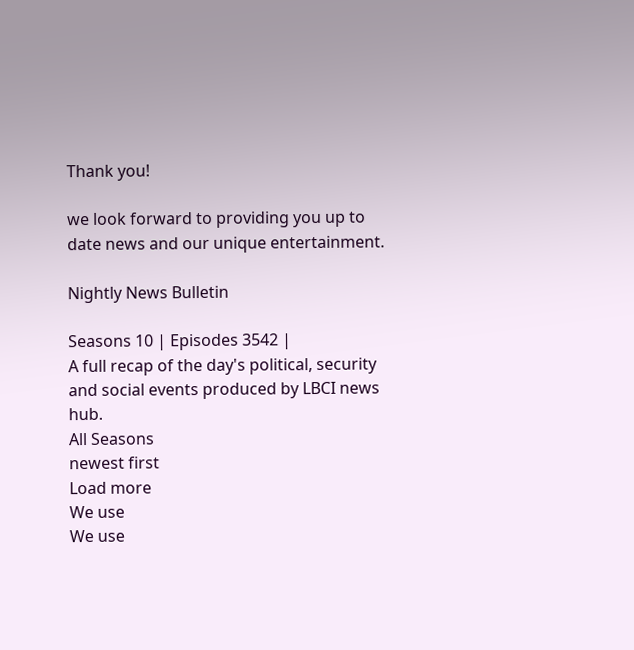Thank you!

we look forward to providing you up to date news and our unique entertainment.

Nightly News Bulletin

Seasons 10 | Episodes 3542 |
A full recap of the day's political, security and social events produced by LBCI news hub.
All Seasons
newest first
Load more
We use
We use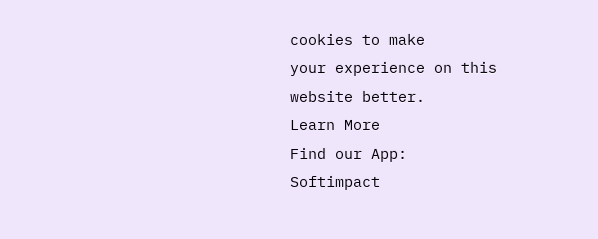cookies to make
your experience on this
website better.
Learn More
Find our App:
Softimpact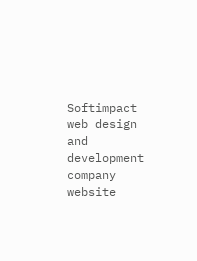Softimpact web design and development company website